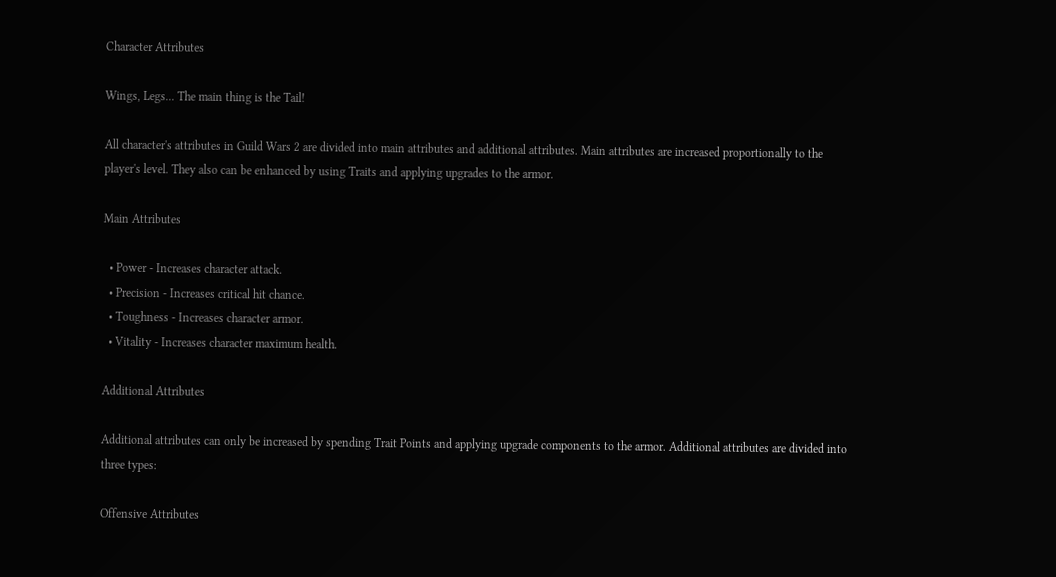Character Attributes

Wings, Legs... The main thing is the Tail!

All character's attributes in Guild Wars 2 are divided into main attributes and additional attributes. Main attributes are increased proportionally to the player's level. They also can be enhanced by using Traits and applying upgrades to the armor.

Main Attributes

  • Power - Increases character attack.
  • Precision - Increases critical hit chance.
  • Toughness - Increases character armor.
  • Vitality - Increases character maximum health.

Additional Attributes

Additional attributes can only be increased by spending Trait Points and applying upgrade components to the armor. Additional attributes are divided into three types:

Offensive Attributes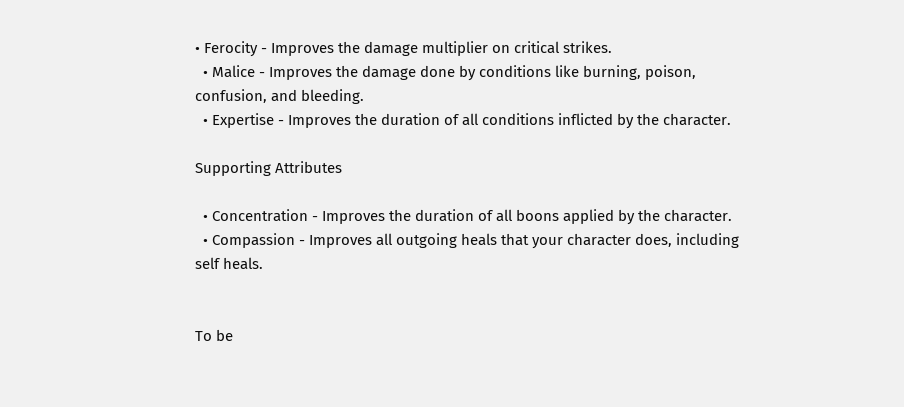• Ferocity - Improves the damage multiplier on critical strikes.
  • Malice - Improves the damage done by conditions like burning, poison, confusion, and bleeding.
  • Expertise - Improves the duration of all conditions inflicted by the character.

Supporting Attributes

  • Concentration - Improves the duration of all boons applied by the character.
  • Compassion - Improves all outgoing heals that your character does, including self heals.


To be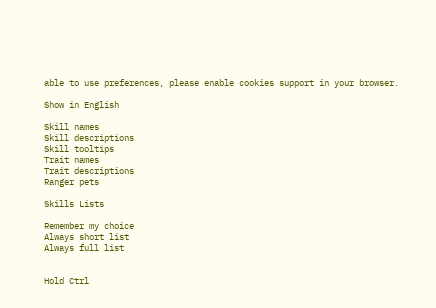able to use preferences, please enable cookies support in your browser.

Show in English

Skill names
Skill descriptions
Skill tooltips
Trait names
Trait descriptions
Ranger pets

Skills Lists

Remember my choice
Always short list
Always full list


Hold Ctrl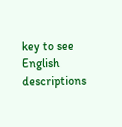key to see English descriptions